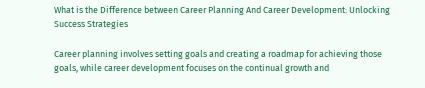What is the Difference between Career Planning And Career Development: Unlocking Success Strategies

Career planning involves setting goals and creating a roadmap for achieving those goals, while career development focuses on the continual growth and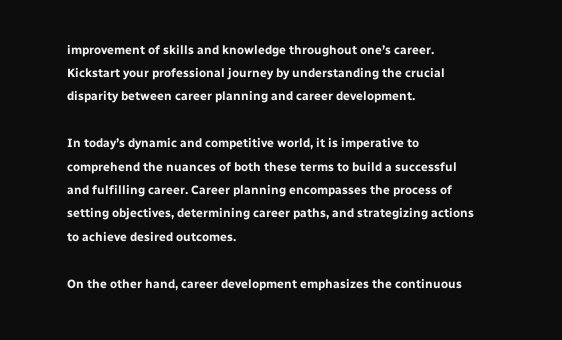improvement of skills and knowledge throughout one’s career. Kickstart your professional journey by understanding the crucial disparity between career planning and career development.

In today’s dynamic and competitive world, it is imperative to comprehend the nuances of both these terms to build a successful and fulfilling career. Career planning encompasses the process of setting objectives, determining career paths, and strategizing actions to achieve desired outcomes.

On the other hand, career development emphasizes the continuous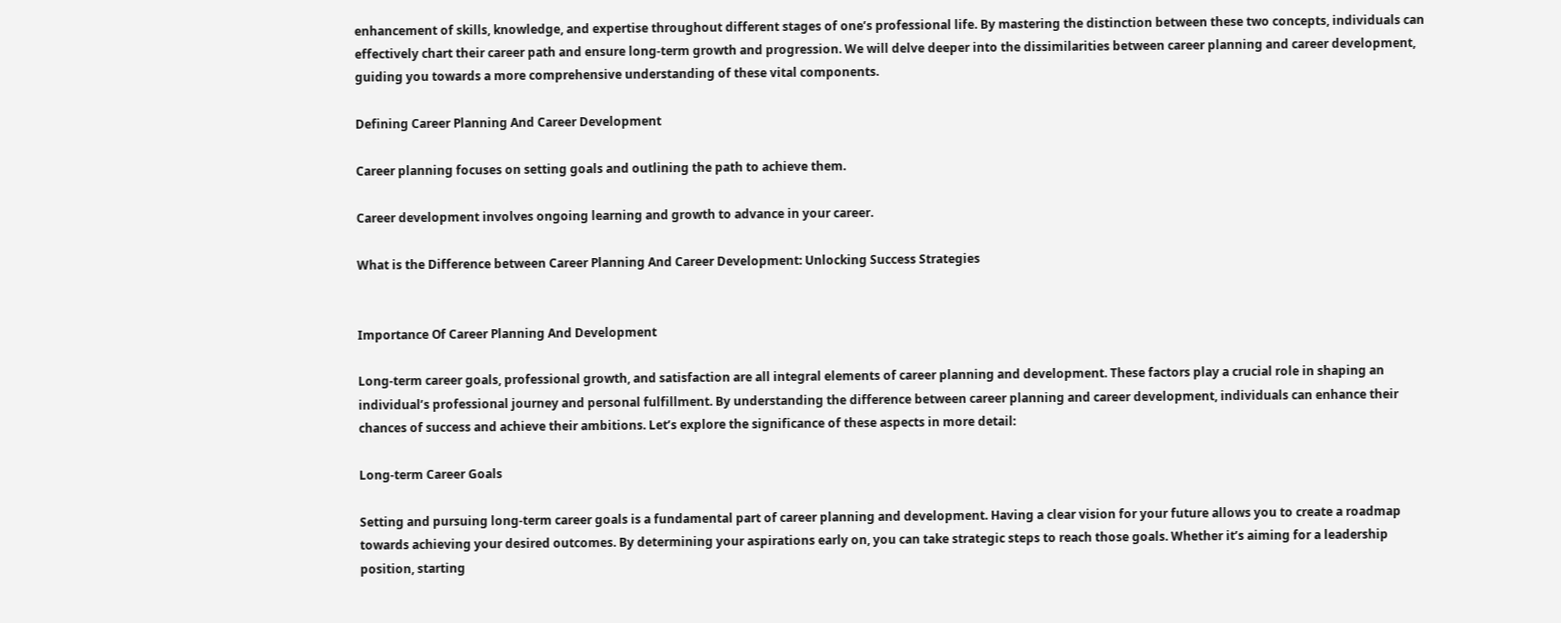enhancement of skills, knowledge, and expertise throughout different stages of one’s professional life. By mastering the distinction between these two concepts, individuals can effectively chart their career path and ensure long-term growth and progression. We will delve deeper into the dissimilarities between career planning and career development, guiding you towards a more comprehensive understanding of these vital components.

Defining Career Planning And Career Development

Career planning focuses on setting goals and outlining the path to achieve them.

Career development involves ongoing learning and growth to advance in your career.

What is the Difference between Career Planning And Career Development: Unlocking Success Strategies


Importance Of Career Planning And Development

Long-term career goals, professional growth, and satisfaction are all integral elements of career planning and development. These factors play a crucial role in shaping an individual’s professional journey and personal fulfillment. By understanding the difference between career planning and career development, individuals can enhance their chances of success and achieve their ambitions. Let’s explore the significance of these aspects in more detail:

Long-term Career Goals

Setting and pursuing long-term career goals is a fundamental part of career planning and development. Having a clear vision for your future allows you to create a roadmap towards achieving your desired outcomes. By determining your aspirations early on, you can take strategic steps to reach those goals. Whether it’s aiming for a leadership position, starting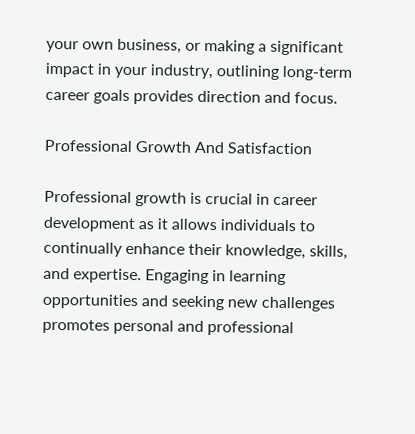your own business, or making a significant impact in your industry, outlining long-term career goals provides direction and focus.

Professional Growth And Satisfaction

Professional growth is crucial in career development as it allows individuals to continually enhance their knowledge, skills, and expertise. Engaging in learning opportunities and seeking new challenges promotes personal and professional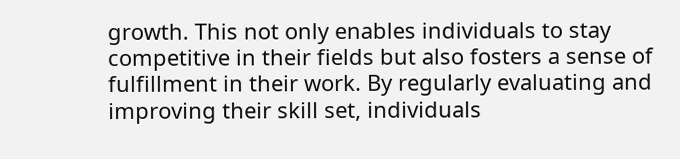growth. This not only enables individuals to stay competitive in their fields but also fosters a sense of fulfillment in their work. By regularly evaluating and improving their skill set, individuals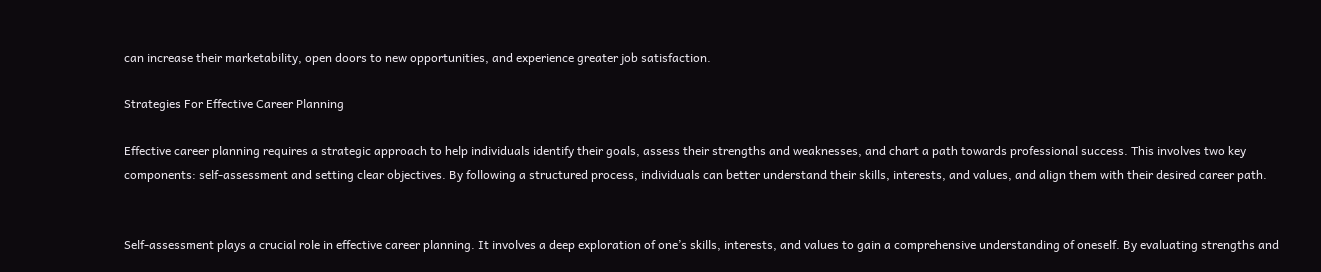can increase their marketability, open doors to new opportunities, and experience greater job satisfaction.

Strategies For Effective Career Planning

Effective career planning requires a strategic approach to help individuals identify their goals, assess their strengths and weaknesses, and chart a path towards professional success. This involves two key components: self-assessment and setting clear objectives. By following a structured process, individuals can better understand their skills, interests, and values, and align them with their desired career path.


Self-assessment plays a crucial role in effective career planning. It involves a deep exploration of one’s skills, interests, and values to gain a comprehensive understanding of oneself. By evaluating strengths and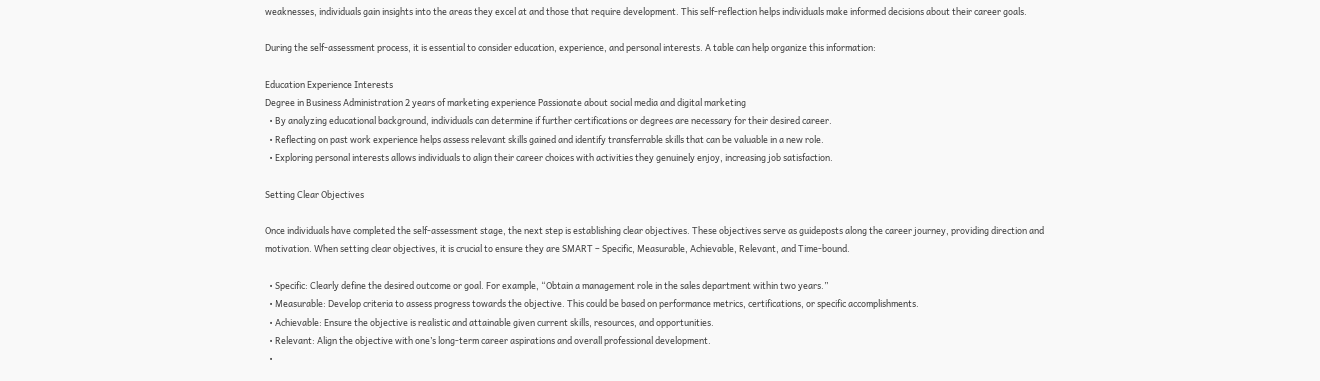weaknesses, individuals gain insights into the areas they excel at and those that require development. This self-reflection helps individuals make informed decisions about their career goals.

During the self-assessment process, it is essential to consider education, experience, and personal interests. A table can help organize this information:

Education Experience Interests
Degree in Business Administration 2 years of marketing experience Passionate about social media and digital marketing
  • By analyzing educational background, individuals can determine if further certifications or degrees are necessary for their desired career.
  • Reflecting on past work experience helps assess relevant skills gained and identify transferrable skills that can be valuable in a new role.
  • Exploring personal interests allows individuals to align their career choices with activities they genuinely enjoy, increasing job satisfaction.

Setting Clear Objectives

Once individuals have completed the self-assessment stage, the next step is establishing clear objectives. These objectives serve as guideposts along the career journey, providing direction and motivation. When setting clear objectives, it is crucial to ensure they are SMART – Specific, Measurable, Achievable, Relevant, and Time-bound.

  • Specific: Clearly define the desired outcome or goal. For example, “Obtain a management role in the sales department within two years.”
  • Measurable: Develop criteria to assess progress towards the objective. This could be based on performance metrics, certifications, or specific accomplishments.
  • Achievable: Ensure the objective is realistic and attainable given current skills, resources, and opportunities.
  • Relevant: Align the objective with one’s long-term career aspirations and overall professional development.
  •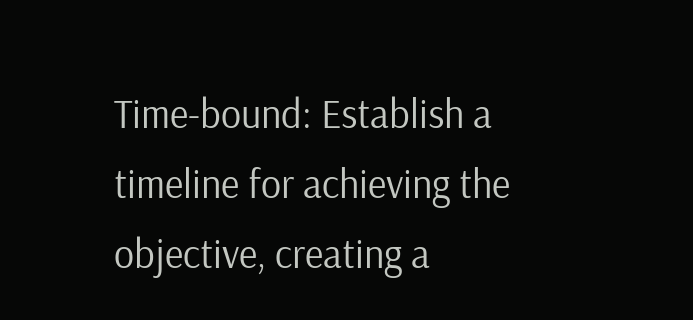Time-bound: Establish a timeline for achieving the objective, creating a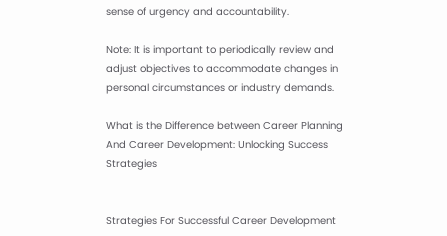sense of urgency and accountability.

Note: It is important to periodically review and adjust objectives to accommodate changes in personal circumstances or industry demands.

What is the Difference between Career Planning And Career Development: Unlocking Success Strategies


Strategies For Successful Career Development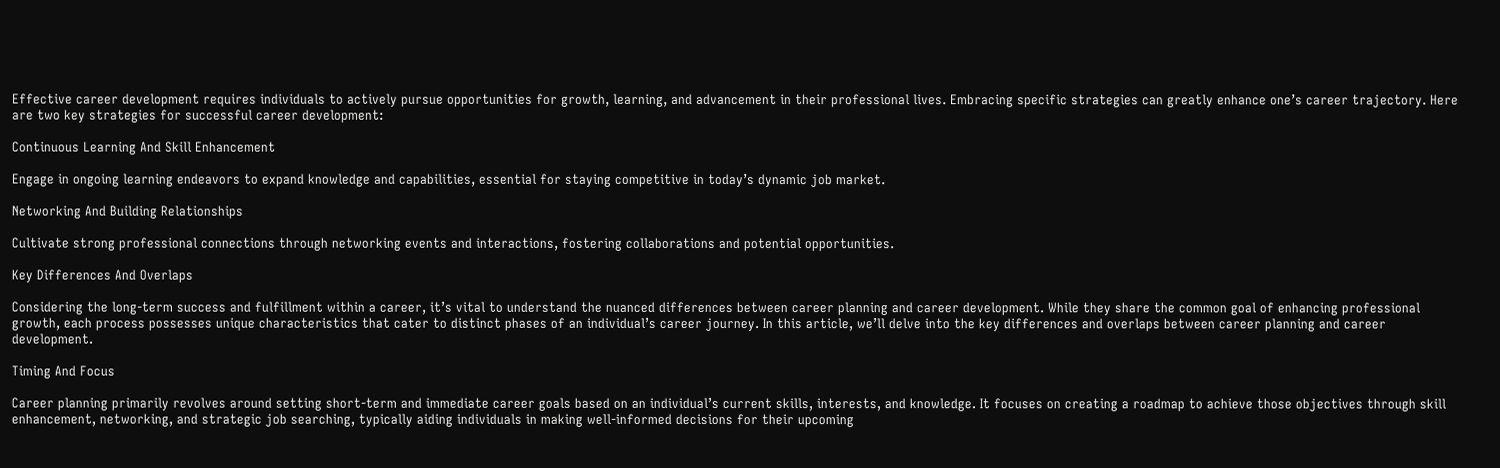Effective career development requires individuals to actively pursue opportunities for growth, learning, and advancement in their professional lives. Embracing specific strategies can greatly enhance one’s career trajectory. Here are two key strategies for successful career development:

Continuous Learning And Skill Enhancement

Engage in ongoing learning endeavors to expand knowledge and capabilities, essential for staying competitive in today’s dynamic job market.

Networking And Building Relationships

Cultivate strong professional connections through networking events and interactions, fostering collaborations and potential opportunities.

Key Differences And Overlaps

Considering the long-term success and fulfillment within a career, it’s vital to understand the nuanced differences between career planning and career development. While they share the common goal of enhancing professional growth, each process possesses unique characteristics that cater to distinct phases of an individual’s career journey. In this article, we’ll delve into the key differences and overlaps between career planning and career development.

Timing And Focus

Career planning primarily revolves around setting short-term and immediate career goals based on an individual’s current skills, interests, and knowledge. It focuses on creating a roadmap to achieve those objectives through skill enhancement, networking, and strategic job searching, typically aiding individuals in making well-informed decisions for their upcoming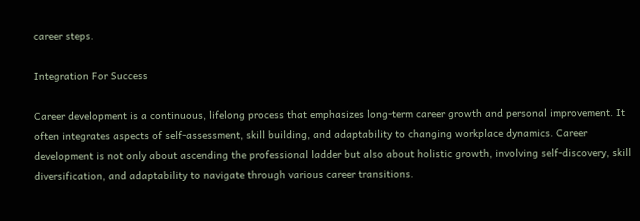career steps.

Integration For Success

Career development is a continuous, lifelong process that emphasizes long-term career growth and personal improvement. It often integrates aspects of self-assessment, skill building, and adaptability to changing workplace dynamics. Career development is not only about ascending the professional ladder but also about holistic growth, involving self-discovery, skill diversification, and adaptability to navigate through various career transitions.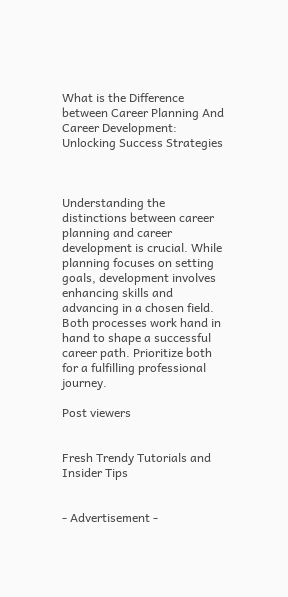What is the Difference between Career Planning And Career Development: Unlocking Success Strategies



Understanding the distinctions between career planning and career development is crucial. While planning focuses on setting goals, development involves enhancing skills and advancing in a chosen field. Both processes work hand in hand to shape a successful career path. Prioritize both for a fulfilling professional journey.

Post viewers


Fresh Trendy Tutorials and Insider Tips


- Advertisement -